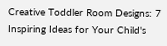Creative Toddler Room Designs: 7 Inspiring Ideas for Your Child's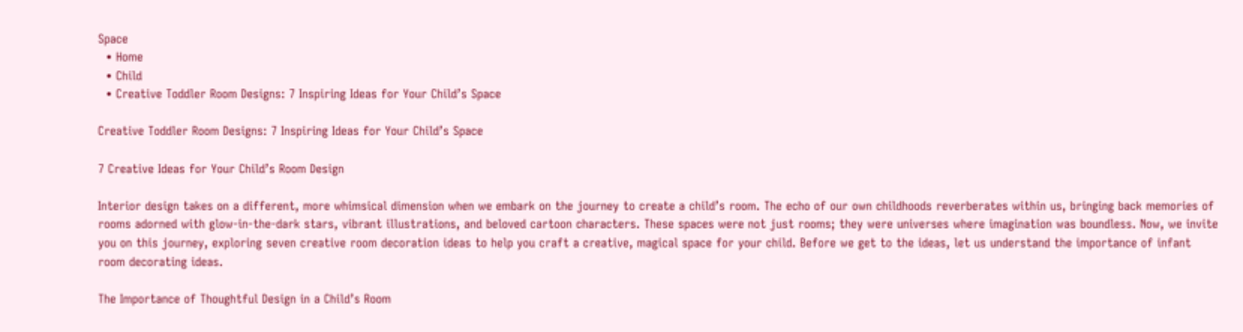Space
  • Home
  • Child
  • Creative Toddler Room Designs: 7 Inspiring Ideas for Your Child’s Space

Creative Toddler Room Designs: 7 Inspiring Ideas for Your Child’s Space

7 Creative Ideas for Your Child’s Room Design

Interior design takes on a different, more whimsical dimension when we embark on the journey to create a child’s room. The echo of our own childhoods reverberates within us, bringing back memories of rooms adorned with glow-in-the-dark stars, vibrant illustrations, and beloved cartoon characters. These spaces were not just rooms; they were universes where imagination was boundless. Now, we invite you on this journey, exploring seven creative room decoration ideas to help you craft a creative, magical space for your child. Before we get to the ideas, let us understand the importance of infant room decorating ideas.

The Importance of Thoughtful Design in a Child’s Room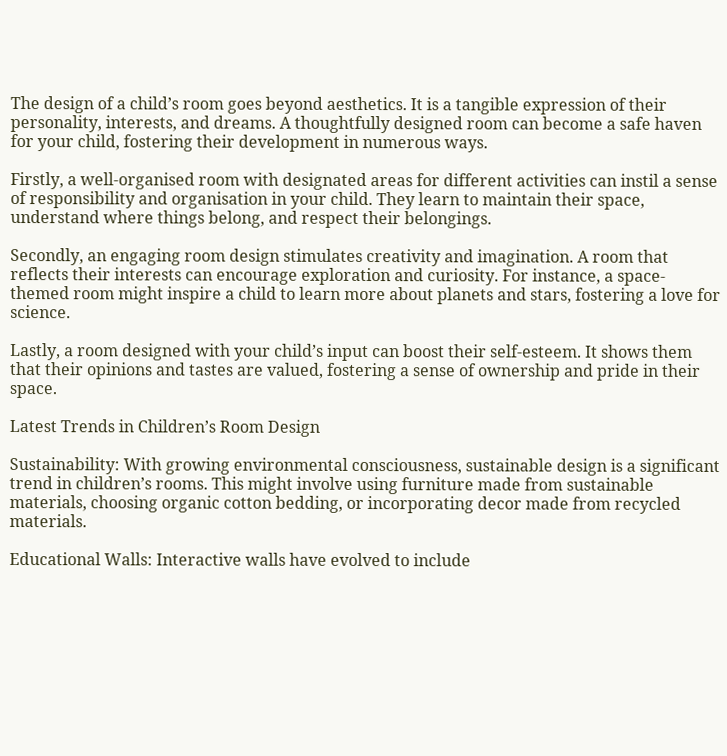The design of a child’s room goes beyond aesthetics. It is a tangible expression of their personality, interests, and dreams. A thoughtfully designed room can become a safe haven for your child, fostering their development in numerous ways.

Firstly, a well-organised room with designated areas for different activities can instil a sense of responsibility and organisation in your child. They learn to maintain their space, understand where things belong, and respect their belongings.

Secondly, an engaging room design stimulates creativity and imagination. A room that reflects their interests can encourage exploration and curiosity. For instance, a space-themed room might inspire a child to learn more about planets and stars, fostering a love for science.

Lastly, a room designed with your child’s input can boost their self-esteem. It shows them that their opinions and tastes are valued, fostering a sense of ownership and pride in their space.

Latest Trends in Children’s Room Design

Sustainability: With growing environmental consciousness, sustainable design is a significant trend in children’s rooms. This might involve using furniture made from sustainable materials, choosing organic cotton bedding, or incorporating decor made from recycled materials.

Educational Walls: Interactive walls have evolved to include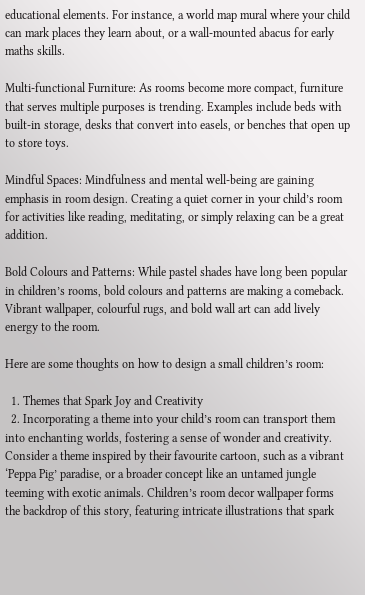educational elements. For instance, a world map mural where your child can mark places they learn about, or a wall-mounted abacus for early maths skills.

Multi-functional Furniture: As rooms become more compact, furniture that serves multiple purposes is trending. Examples include beds with built-in storage, desks that convert into easels, or benches that open up to store toys.

Mindful Spaces: Mindfulness and mental well-being are gaining emphasis in room design. Creating a quiet corner in your child’s room for activities like reading, meditating, or simply relaxing can be a great addition.

Bold Colours and Patterns: While pastel shades have long been popular in children’s rooms, bold colours and patterns are making a comeback. Vibrant wallpaper, colourful rugs, and bold wall art can add lively energy to the room.

Here are some thoughts on how to design a small children’s room:

  1. Themes that Spark Joy and Creativity
  2. Incorporating a theme into your child’s room can transport them into enchanting worlds, fostering a sense of wonder and creativity. Consider a theme inspired by their favourite cartoon, such as a vibrant ‘Peppa Pig’ paradise, or a broader concept like an untamed jungle teeming with exotic animals. Children’s room decor wallpaper forms the backdrop of this story, featuring intricate illustrations that spark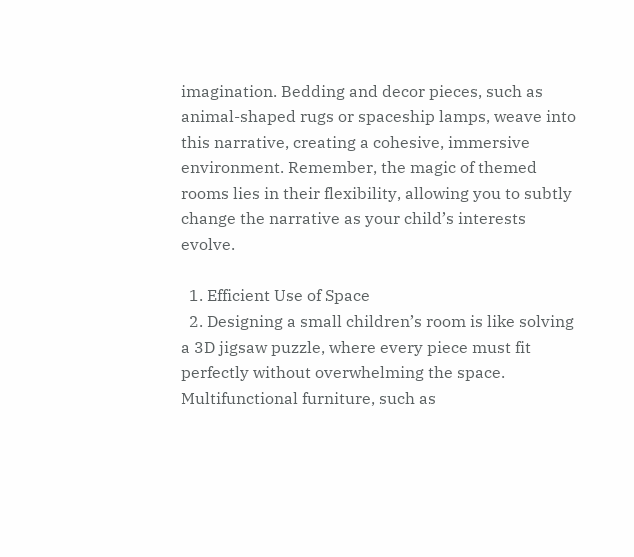imagination. Bedding and decor pieces, such as animal-shaped rugs or spaceship lamps, weave into this narrative, creating a cohesive, immersive environment. Remember, the magic of themed rooms lies in their flexibility, allowing you to subtly change the narrative as your child’s interests evolve.

  1. Efficient Use of Space
  2. Designing a small children’s room is like solving a 3D jigsaw puzzle, where every piece must fit perfectly without overwhelming the space. Multifunctional furniture, such as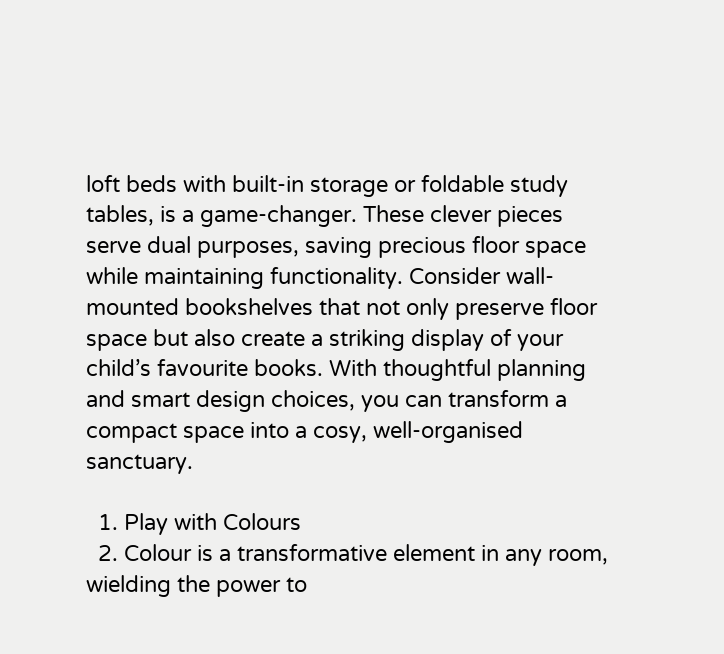loft beds with built-in storage or foldable study tables, is a game-changer. These clever pieces serve dual purposes, saving precious floor space while maintaining functionality. Consider wall-mounted bookshelves that not only preserve floor space but also create a striking display of your child’s favourite books. With thoughtful planning and smart design choices, you can transform a compact space into a cosy, well-organised sanctuary.

  1. Play with Colours
  2. Colour is a transformative element in any room, wielding the power to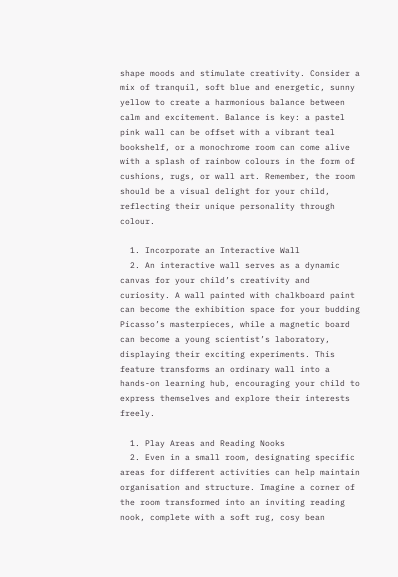shape moods and stimulate creativity. Consider a mix of tranquil, soft blue and energetic, sunny yellow to create a harmonious balance between calm and excitement. Balance is key: a pastel pink wall can be offset with a vibrant teal bookshelf, or a monochrome room can come alive with a splash of rainbow colours in the form of cushions, rugs, or wall art. Remember, the room should be a visual delight for your child, reflecting their unique personality through colour.

  1. Incorporate an Interactive Wall
  2. An interactive wall serves as a dynamic canvas for your child’s creativity and curiosity. A wall painted with chalkboard paint can become the exhibition space for your budding Picasso’s masterpieces, while a magnetic board can become a young scientist’s laboratory, displaying their exciting experiments. This feature transforms an ordinary wall into a hands-on learning hub, encouraging your child to express themselves and explore their interests freely.

  1. Play Areas and Reading Nooks
  2. Even in a small room, designating specific areas for different activities can help maintain organisation and structure. Imagine a corner of the room transformed into an inviting reading nook, complete with a soft rug, cosy bean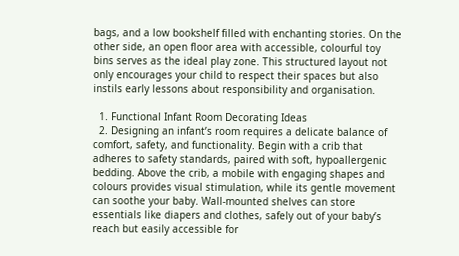bags, and a low bookshelf filled with enchanting stories. On the other side, an open floor area with accessible, colourful toy bins serves as the ideal play zone. This structured layout not only encourages your child to respect their spaces but also instils early lessons about responsibility and organisation.

  1. Functional Infant Room Decorating Ideas
  2. Designing an infant’s room requires a delicate balance of comfort, safety, and functionality. Begin with a crib that adheres to safety standards, paired with soft, hypoallergenic bedding. Above the crib, a mobile with engaging shapes and colours provides visual stimulation, while its gentle movement can soothe your baby. Wall-mounted shelves can store essentials like diapers and clothes, safely out of your baby’s reach but easily accessible for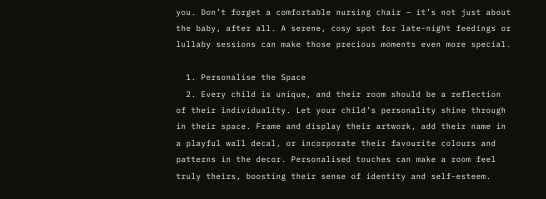you. Don’t forget a comfortable nursing chair – it’s not just about the baby, after all. A serene, cosy spot for late-night feedings or lullaby sessions can make those precious moments even more special.

  1. Personalise the Space
  2. Every child is unique, and their room should be a reflection of their individuality. Let your child’s personality shine through in their space. Frame and display their artwork, add their name in a playful wall decal, or incorporate their favourite colours and patterns in the decor. Personalised touches can make a room feel truly theirs, boosting their sense of identity and self-esteem.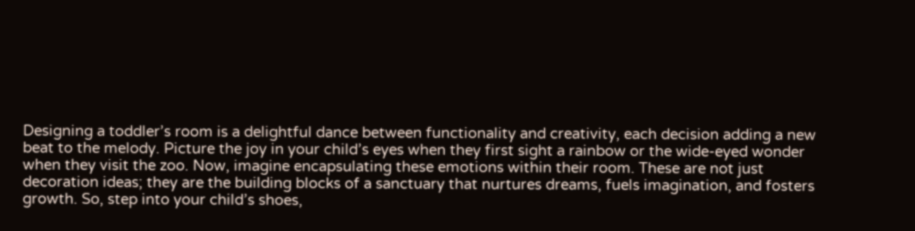Designing a toddler’s room is a delightful dance between functionality and creativity, each decision adding a new beat to the melody. Picture the joy in your child’s eyes when they first sight a rainbow or the wide-eyed wonder when they visit the zoo. Now, imagine encapsulating these emotions within their room. These are not just decoration ideas; they are the building blocks of a sanctuary that nurtures dreams, fuels imagination, and fosters growth. So, step into your child’s shoes,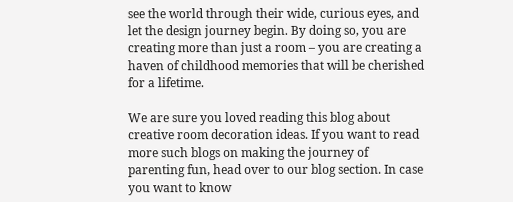see the world through their wide, curious eyes, and let the design journey begin. By doing so, you are creating more than just a room – you are creating a haven of childhood memories that will be cherished for a lifetime.

We are sure you loved reading this blog about creative room decoration ideas. If you want to read more such blogs on making the journey of parenting fun, head over to our blog section. In case you want to know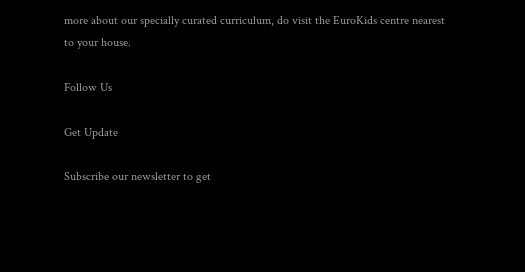more about our specially curated curriculum, do visit the EuroKids centre nearest to your house.

Follow Us

Get Update

Subscribe our newsletter to get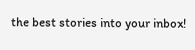the best stories into your inbox!